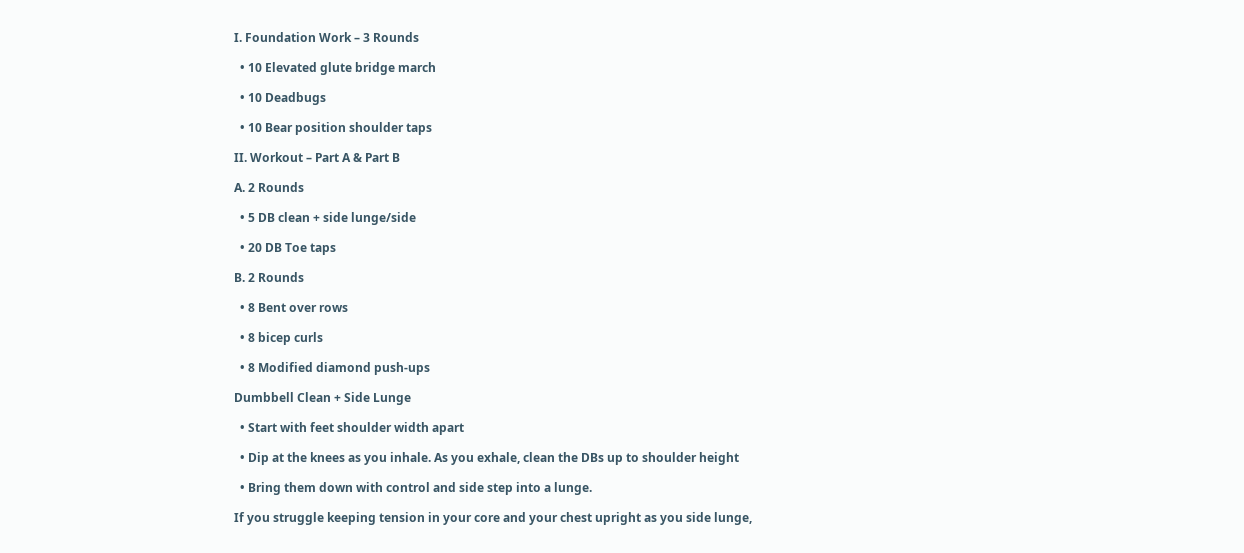I. Foundation Work – 3 Rounds

  • 10 Elevated glute bridge march

  • 10 Deadbugs

  • 10 Bear position shoulder taps

II. Workout – Part A & Part B

A. 2 Rounds

  • 5 DB clean + side lunge/side

  • 20 DB Toe taps

B. 2 Rounds

  • 8 Bent over rows

  • 8 bicep curls

  • 8 Modified diamond push-ups

Dumbbell Clean + Side Lunge

  • Start with feet shoulder width apart

  • Dip at the knees as you inhale. As you exhale, clean the DBs up to shoulder height

  • Bring them down with control and side step into a lunge.

If you struggle keeping tension in your core and your chest upright as you side lunge,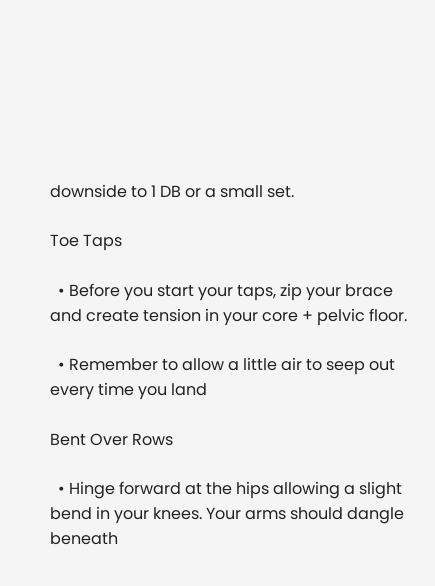downside to 1 DB or a small set.

Toe Taps

  • Before you start your taps, zip your brace and create tension in your core + pelvic floor.

  • Remember to allow a little air to seep out every time you land

Bent Over Rows

  • Hinge forward at the hips allowing a slight bend in your knees. Your arms should dangle beneath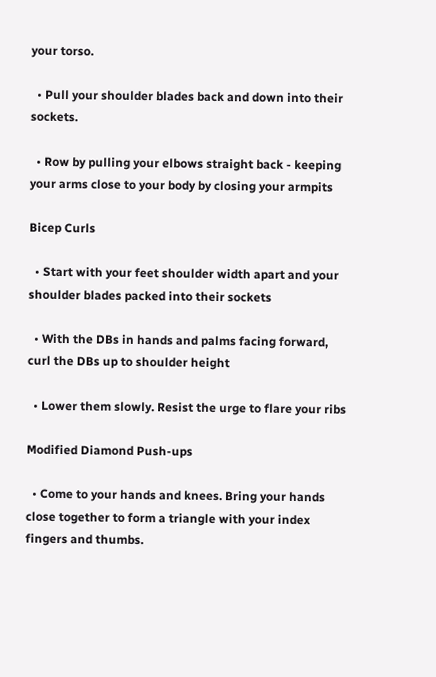your torso.

  • Pull your shoulder blades back and down into their sockets.

  • Row by pulling your elbows straight back - keeping your arms close to your body by closing your armpits

Bicep Curls

  • Start with your feet shoulder width apart and your shoulder blades packed into their sockets

  • With the DBs in hands and palms facing forward, curl the DBs up to shoulder height

  • Lower them slowly. Resist the urge to flare your ribs

Modified Diamond Push-ups

  • Come to your hands and knees. Bring your hands close together to form a triangle with your index fingers and thumbs.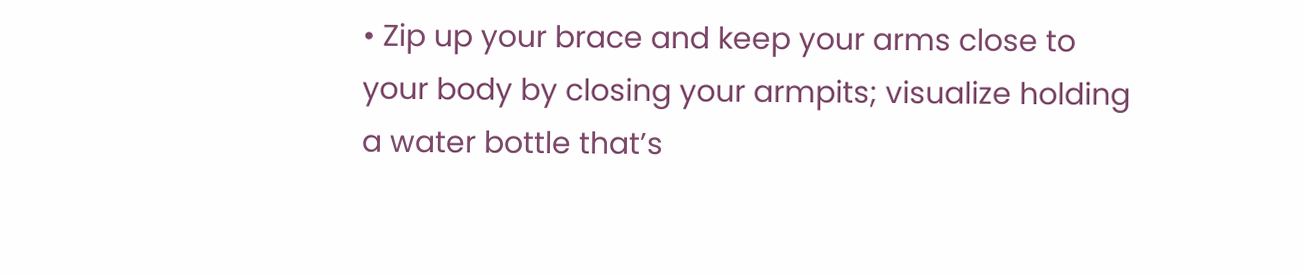• Zip up your brace and keep your arms close to your body by closing your armpits; visualize holding a water bottle that’s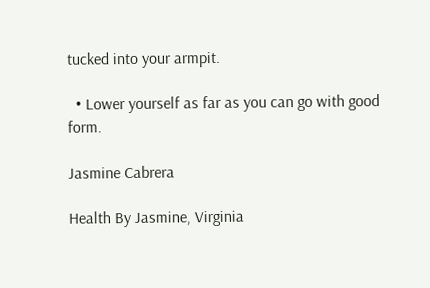tucked into your armpit.

  • Lower yourself as far as you can go with good form.

Jasmine Cabrera

Health By Jasmine, Virginia